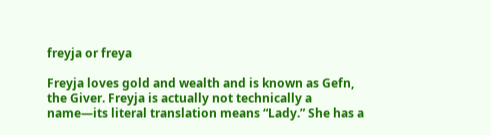freyja or freya

Freyja loves gold and wealth and is known as Gefn, the Giver. Freyja is actually not technically a name—its literal translation means “Lady.” She has a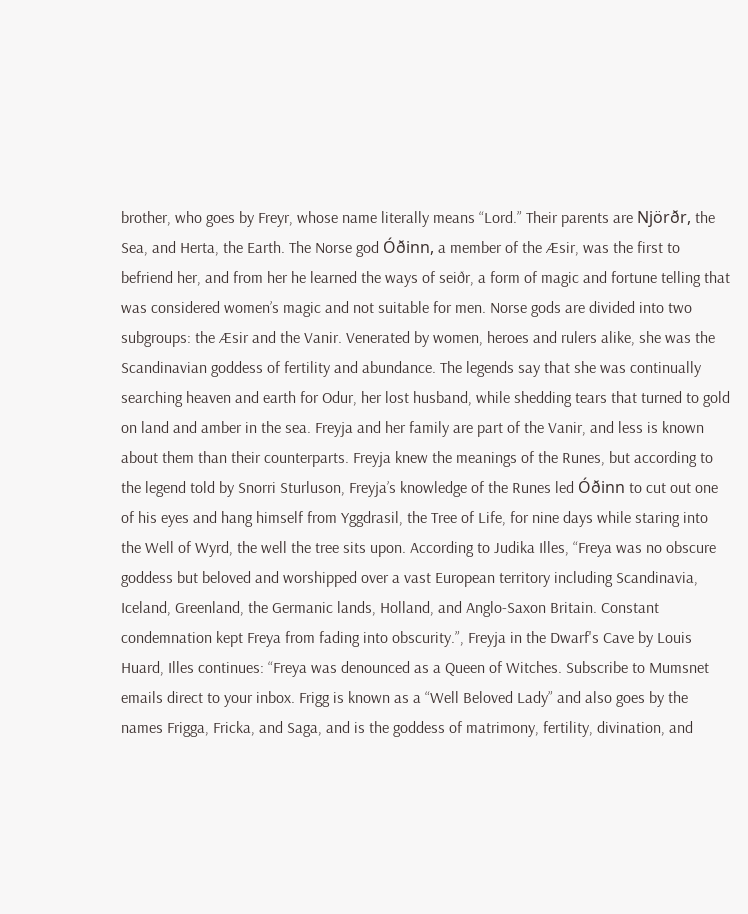brother, who goes by Freyr, whose name literally means “Lord.” Their parents are Njörðr, the Sea, and Herta, the Earth. The Norse god Óðinn, a member of the Æsir, was the first to befriend her, and from her he learned the ways of seiðr, a form of magic and fortune telling that was considered women’s magic and not suitable for men. Norse gods are divided into two subgroups: the Æsir and the Vanir. Venerated by women, heroes and rulers alike, she was the Scandinavian goddess of fertility and abundance. The legends say that she was continually searching heaven and earth for Odur, her lost husband, while shedding tears that turned to gold on land and amber in the sea. Freyja and her family are part of the Vanir, and less is known about them than their counterparts. Freyja knew the meanings of the Runes, but according to the legend told by Snorri Sturluson, Freyja’s knowledge of the Runes led Óðinn to cut out one of his eyes and hang himself from Yggdrasil, the Tree of Life, for nine days while staring into the Well of Wyrd, the well the tree sits upon. According to Judika Illes, “Freya was no obscure goddess but beloved and worshipped over a vast European territory including Scandinavia, Iceland, Greenland, the Germanic lands, Holland, and Anglo-Saxon Britain. Constant condemnation kept Freya from fading into obscurity.”, Freyja in the Dwarf's Cave by Louis Huard, Illes continues: “Freya was denounced as a Queen of Witches. Subscribe to Mumsnet emails direct to your inbox. Frigg is known as a “Well Beloved Lady” and also goes by the names Frigga, Fricka, and Saga, and is the goddess of matrimony, fertility, divination, and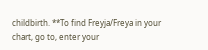childbirth. **To find Freyja/Freya in your chart, go to, enter your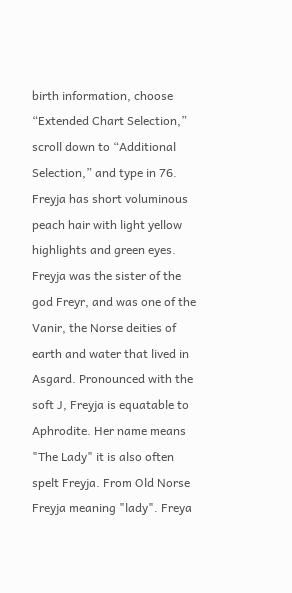birth information, choose “Extended Chart Selection,” scroll down to “Additional Selection,” and type in 76. Freyja has short voluminous peach hair with light yellow highlights and green eyes. Freyja was the sister of the god Freyr, and was one of the Vanir, the Norse deities of earth and water that lived in Asgard. Pronounced with the soft J, Freyja is equatable to Aphrodite. Her name means "The Lady" it is also often spelt Freyja. From Old Norse Freyja meaning "lady". Freya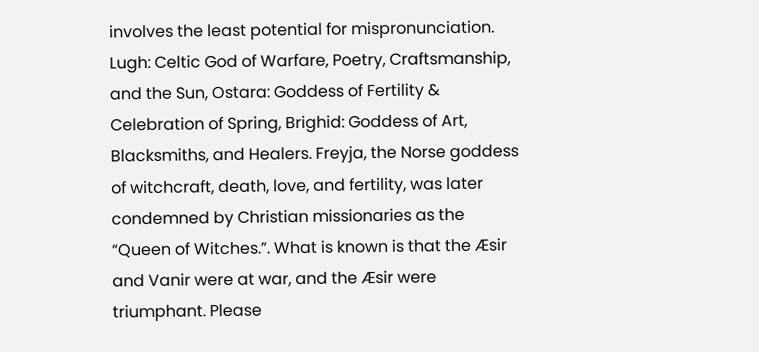involves the least potential for mispronunciation. Lugh: Celtic God of Warfare, Poetry, Craftsmanship, and the Sun, Ostara: Goddess of Fertility & Celebration of Spring, Brighid: Goddess of Art, Blacksmiths, and Healers. Freyja, the Norse goddess of witchcraft, death, love, and fertility, was later condemned by Christian missionaries as the “Queen of Witches.”. What is known is that the Æsir and Vanir were at war, and the Æsir were triumphant. Please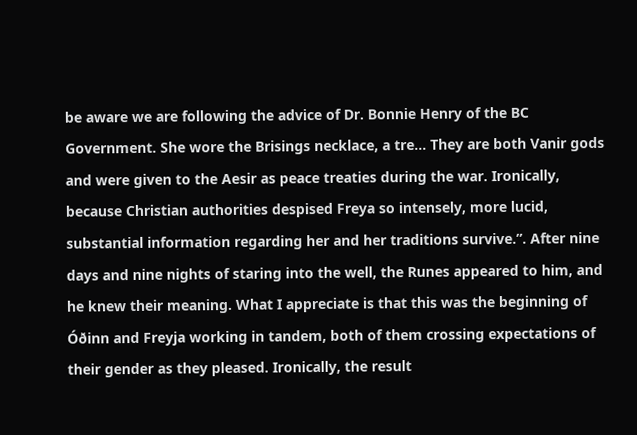be aware we are following the advice of Dr. Bonnie Henry of the BC Government. She wore the Brisings necklace, a tre… They are both Vanir gods and were given to the Aesir as peace treaties during the war. Ironically, because Christian authorities despised Freya so intensely, more lucid, substantial information regarding her and her traditions survive.”. After nine days and nine nights of staring into the well, the Runes appeared to him, and he knew their meaning. What I appreciate is that this was the beginning of Óðinn and Freyja working in tandem, both of them crossing expectations of their gender as they pleased. Ironically, the result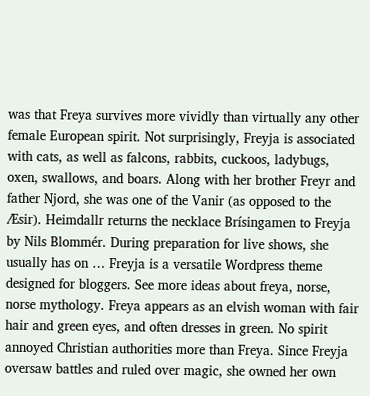was that Freya survives more vividly than virtually any other female European spirit. Not surprisingly, Freyja is associated with cats, as well as falcons, rabbits, cuckoos, ladybugs, oxen, swallows, and boars. Along with her brother Freyr and father Njord, she was one of the Vanir (as opposed to the Æsir). Heimdallr returns the necklace Brísingamen to Freyja by Nils Blommér. During preparation for live shows, she usually has on … Freyja is a versatile Wordpress theme designed for bloggers. See more ideas about freya, norse, norse mythology. Freya appears as an elvish woman with fair hair and green eyes, and often dresses in green. No spirit annoyed Christian authorities more than Freya. Since Freyja oversaw battles and ruled over magic, she owned her own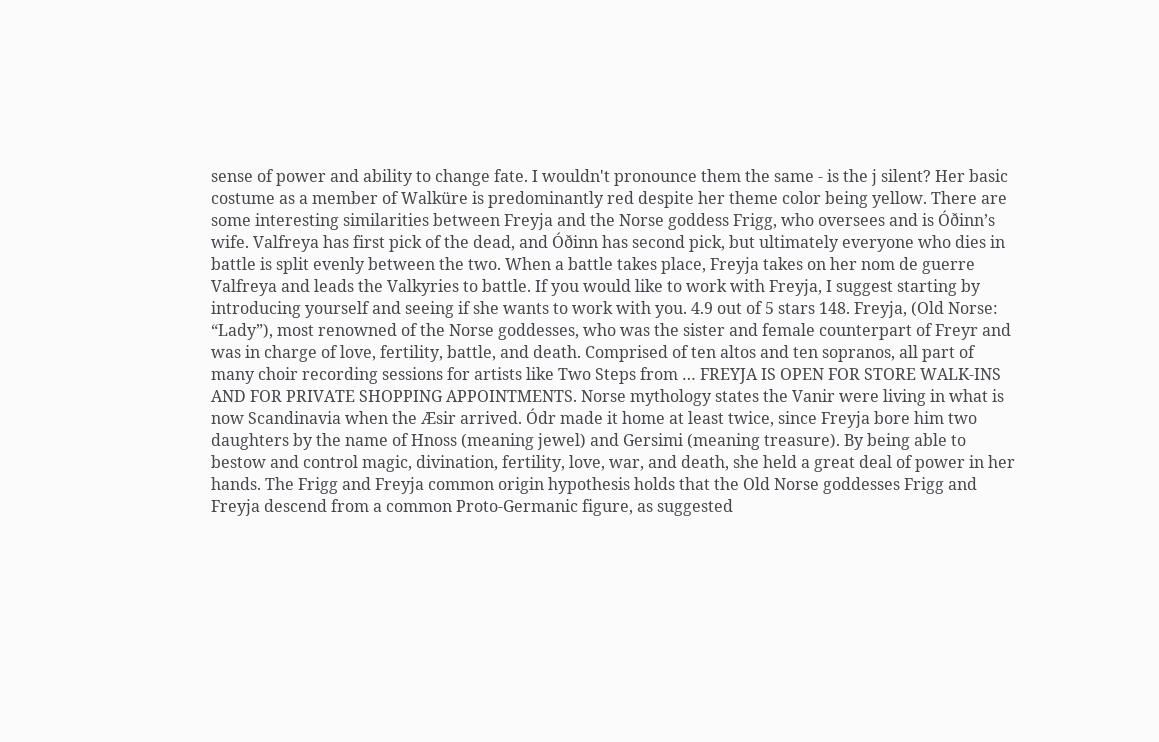sense of power and ability to change fate. I wouldn't pronounce them the same - is the j silent? Her basic costume as a member of Walküre is predominantly red despite her theme color being yellow. There are some interesting similarities between Freyja and the Norse goddess Frigg, who oversees and is Óðinn’s wife. Valfreya has first pick of the dead, and Óðinn has second pick, but ultimately everyone who dies in battle is split evenly between the two. When a battle takes place, Freyja takes on her nom de guerre Valfreya and leads the Valkyries to battle. If you would like to work with Freyja, I suggest starting by introducing yourself and seeing if she wants to work with you. 4.9 out of 5 stars 148. Freyja, (Old Norse: “Lady”), most renowned of the Norse goddesses, who was the sister and female counterpart of Freyr and was in charge of love, fertility, battle, and death. Comprised of ten altos and ten sopranos, all part of many choir recording sessions for artists like Two Steps from … FREYJA IS OPEN FOR STORE WALK-INS AND FOR PRIVATE SHOPPING APPOINTMENTS. Norse mythology states the Vanir were living in what is now Scandinavia when the Æsir arrived. Ódr made it home at least twice, since Freyja bore him two daughters by the name of Hnoss (meaning jewel) and Gersimi (meaning treasure). By being able to bestow and control magic, divination, fertility, love, war, and death, she held a great deal of power in her hands. The Frigg and Freyja common origin hypothesis holds that the Old Norse goddesses Frigg and Freyja descend from a common Proto-Germanic figure, as suggested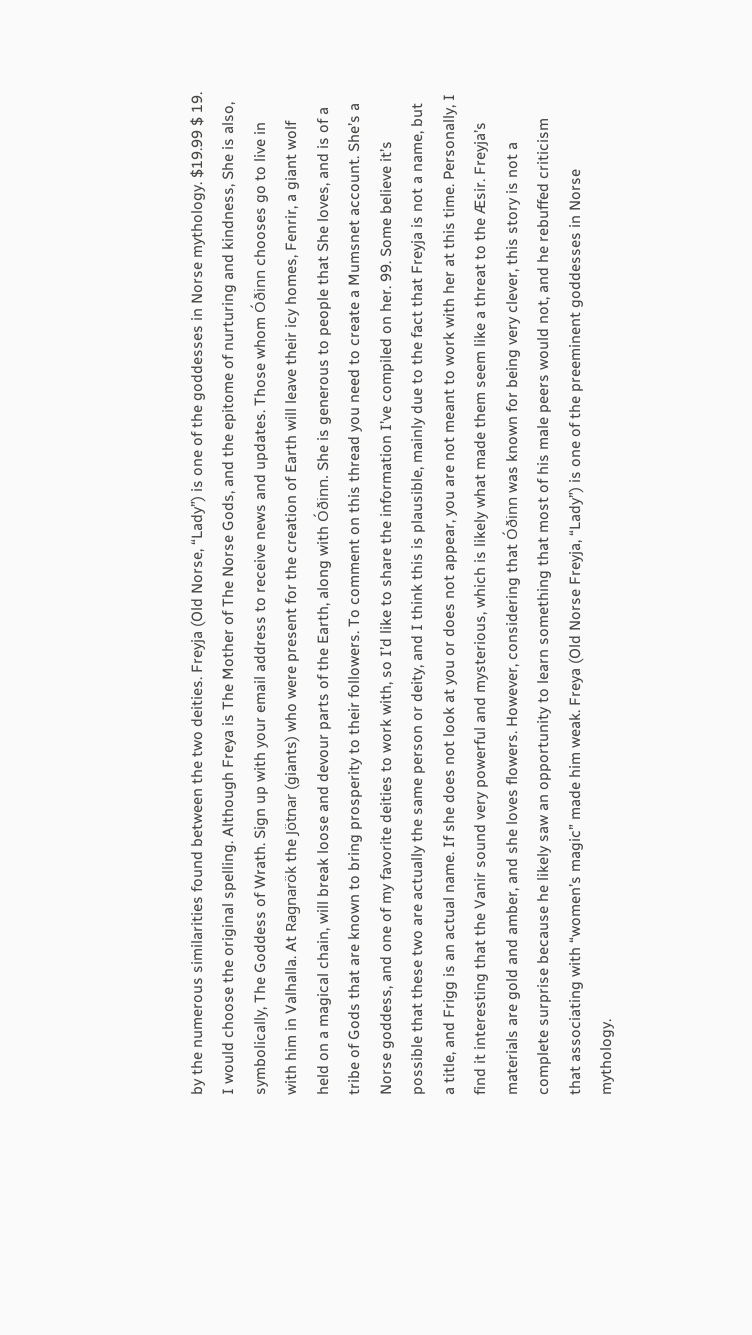by the numerous similarities found between the two deities. Freyja (Old Norse, “Lady”) is one of the goddesses in Norse mythology. $19.99 $ 19. I would choose the original spelling. Although Freya is The Mother of The Norse Gods, and the epitome of nurturing and kindness, She is also, symbolically, The Goddess of Wrath. Sign up with your email address to receive news and updates. Those whom Óðinn chooses go to live in with him in Valhalla. At Ragnarök the Jötnar (giants) who were present for the creation of Earth will leave their icy homes, Fenrir, a giant wolf held on a magical chain, will break loose and devour parts of the Earth, along with Óðinn. She is generous to people that She loves, and is of a tribe of Gods that are known to bring prosperity to their followers. To comment on this thread you need to create a Mumsnet account. She’s a Norse goddess, and one of my favorite deities to work with, so I’d like to share the information I’ve compiled on her. 99. Some believe it’s possible that these two are actually the same person or deity, and I think this is plausible, mainly due to the fact that Freyja is not a name, but a title, and Frigg is an actual name. If she does not look at you or does not appear, you are not meant to work with her at this time. Personally, I find it interesting that the Vanir sound very powerful and mysterious, which is likely what made them seem like a threat to the Æsir. Freyja’s materials are gold and amber, and she loves flowers. However, considering that Óðinn was known for being very clever, this story is not a complete surprise because he likely saw an opportunity to learn something that most of his male peers would not, and he rebuffed criticism that associating with “women’s magic” made him weak. Freya (Old Norse Freyja, “Lady”) is one of the preeminent goddesses in Norse mythology.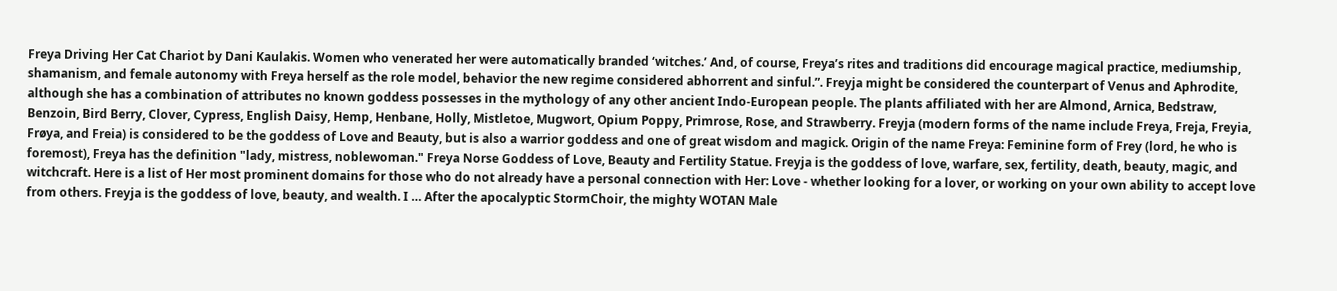Freya Driving Her Cat Chariot by Dani Kaulakis. Women who venerated her were automatically branded ‘witches.’ And, of course, Freya’s rites and traditions did encourage magical practice, mediumship, shamanism, and female autonomy with Freya herself as the role model, behavior the new regime considered abhorrent and sinful.”. Freyja might be considered the counterpart of Venus and Aphrodite, although she has a combination of attributes no known goddess possesses in the mythology of any other ancient Indo-European people. The plants affiliated with her are Almond, Arnica, Bedstraw, Benzoin, Bird Berry, Clover, Cypress, English Daisy, Hemp, Henbane, Holly, Mistletoe, Mugwort, Opium Poppy, Primrose, Rose, and Strawberry. Freyja (modern forms of the name include Freya, Freja, Freyia, Frøya, and Freia) is considered to be the goddess of Love and Beauty, but is also a warrior goddess and one of great wisdom and magick. Origin of the name Freya: Feminine form of Frey (lord, he who is foremost), Freya has the definition "lady, mistress, noblewoman." Freya Norse Goddess of Love, Beauty and Fertility Statue. Freyja is the goddess of love, warfare, sex, fertility, death, beauty, magic, and witchcraft. Here is a list of Her most prominent domains for those who do not already have a personal connection with Her: Love - whether looking for a lover, or working on your own ability to accept love from others. Freyja is the goddess of love, beauty, and wealth. I … After the apocalyptic StormChoir, the mighty WOTAN Male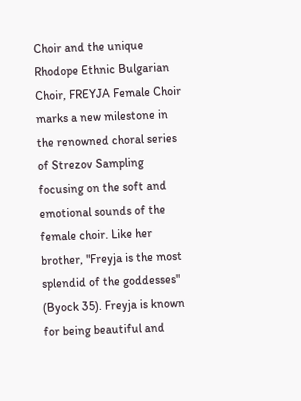Choir and the unique Rhodope Ethnic Bulgarian Choir, FREYJA Female Choir marks a new milestone in the renowned choral series of Strezov Sampling focusing on the soft and emotional sounds of the female choir. Like her brother, "Freyja is the most splendid of the goddesses" (Byock 35). Freyja is known for being beautiful and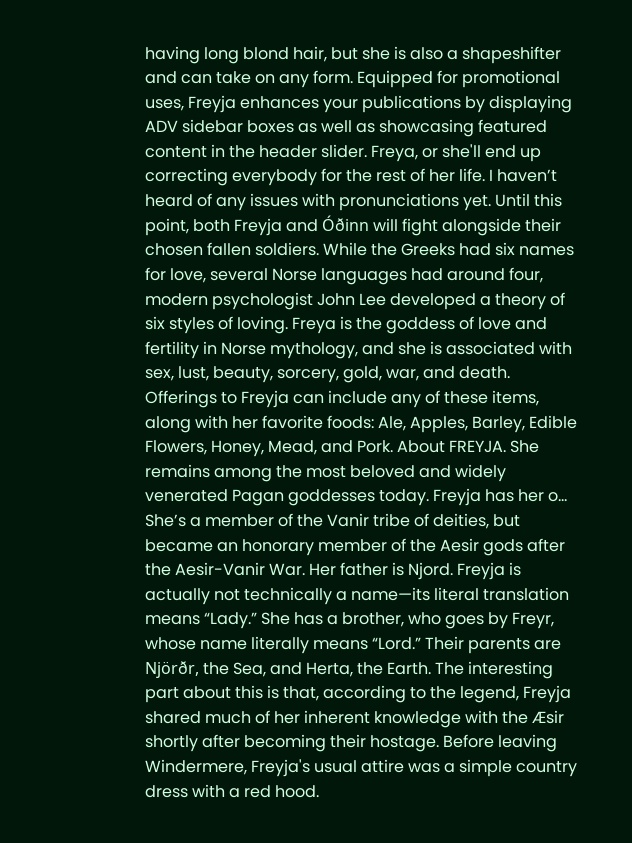having long blond hair, but she is also a shapeshifter and can take on any form. Equipped for promotional uses, Freyja enhances your publications by displaying ADV sidebar boxes as well as showcasing featured content in the header slider. Freya, or she'll end up correcting everybody for the rest of her life. I haven’t heard of any issues with pronunciations yet. Until this point, both Freyja and Óðinn will fight alongside their chosen fallen soldiers. While the Greeks had six names for love, several Norse languages had around four, modern psychologist John Lee developed a theory of six styles of loving. Freya is the goddess of love and fertility in Norse mythology, and she is associated with sex, lust, beauty, sorcery, gold, war, and death. Offerings to Freyja can include any of these items, along with her favorite foods: Ale, Apples, Barley, Edible Flowers, Honey, Mead, and Pork. About FREYJA. She remains among the most beloved and widely venerated Pagan goddesses today. Freyja has her o… She’s a member of the Vanir tribe of deities, but became an honorary member of the Aesir gods after the Aesir-Vanir War. Her father is Njord. Freyja is actually not technically a name—its literal translation means “Lady.” She has a brother, who goes by Freyr, whose name literally means “Lord.” Their parents are Njörðr, the Sea, and Herta, the Earth. The interesting part about this is that, according to the legend, Freyja shared much of her inherent knowledge with the Æsir shortly after becoming their hostage. Before leaving Windermere, Freyja's usual attire was a simple country dress with a red hood.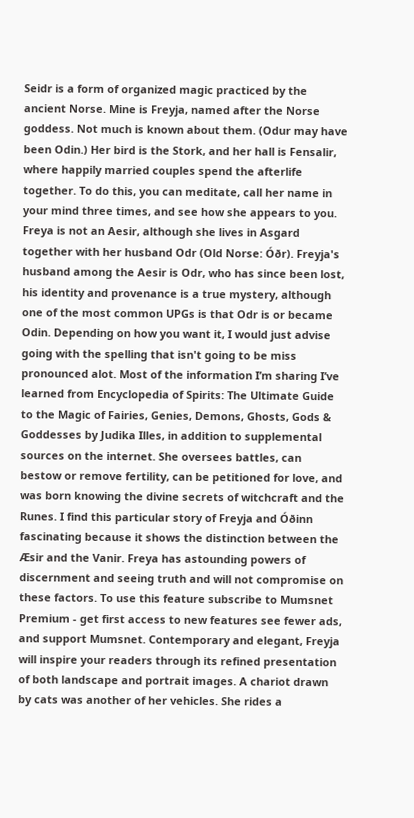Seidr is a form of organized magic practiced by the ancient Norse. Mine is Freyja, named after the Norse goddess. Not much is known about them. (Odur may have been Odin.) Her bird is the Stork, and her hall is Fensalir, where happily married couples spend the afterlife together. To do this, you can meditate, call her name in your mind three times, and see how she appears to you. Freya is not an Aesir, although she lives in Asgard together with her husband Odr (Old Norse: Óðr). Freyja's husband among the Aesir is Odr, who has since been lost, his identity and provenance is a true mystery, although one of the most common UPGs is that Odr is or became Odin. Depending on how you want it, I would just advise going with the spelling that isn't going to be miss pronounced alot. Most of the information I’m sharing I’ve learned from Encyclopedia of Spirits: The Ultimate Guide to the Magic of Fairies, Genies, Demons, Ghosts, Gods & Goddesses by Judika Illes, in addition to supplemental sources on the internet. She oversees battles, can bestow or remove fertility, can be petitioned for love, and was born knowing the divine secrets of witchcraft and the Runes. I find this particular story of Freyja and Óðinn fascinating because it shows the distinction between the Æsir and the Vanir. Freya has astounding powers of discernment and seeing truth and will not compromise on these factors. To use this feature subscribe to Mumsnet Premium - get first access to new features see fewer ads, and support Mumsnet. Contemporary and elegant, Freyja will inspire your readers through its refined presentation of both landscape and portrait images. A chariot drawn by cats was another of her vehicles. She rides a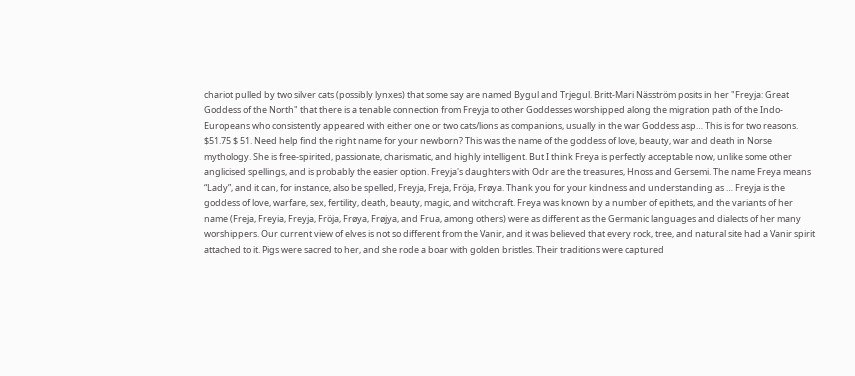chariot pulled by two silver cats (possibly lynxes) that some say are named Bygul and Trjegul. Britt-Mari Näsström posits in her "Freyja: Great Goddess of the North" that there is a tenable connection from Freyja to other Goddesses worshipped along the migration path of the Indo-Europeans who consistently appeared with either one or two cats/lions as companions, usually in the war Goddess asp… This is for two reasons. $51.75 $ 51. Need help find the right name for your newborn? This was the name of the goddess of love, beauty, war and death in Norse mythology. She is free-spirited, passionate, charismatic, and highly intelligent. But I think Freya is perfectly acceptable now, unlike some other anglicised spellings, and is probably the easier option. Freyja's daughters with Odr are the treasures, Hnoss and Gersemi. The name Freya means “Lady”, and it can, for instance, also be spelled, Freyja, Freja, Fröja, Frøya. Thank you for your kindness and understanding as … Freyja is the goddess of love, warfare, sex, fertility, death, beauty, magic, and witchcraft. Freya was known by a number of epithets, and the variants of her name (Freja, Freyia, Freyja, Fröja, Frøya, Frøjya, and Frua, among others) were as different as the Germanic languages and dialects of her many worshippers. Our current view of elves is not so different from the Vanir, and it was believed that every rock, tree, and natural site had a Vanir spirit attached to it. Pigs were sacred to her, and she rode a boar with golden bristles. Their traditions were captured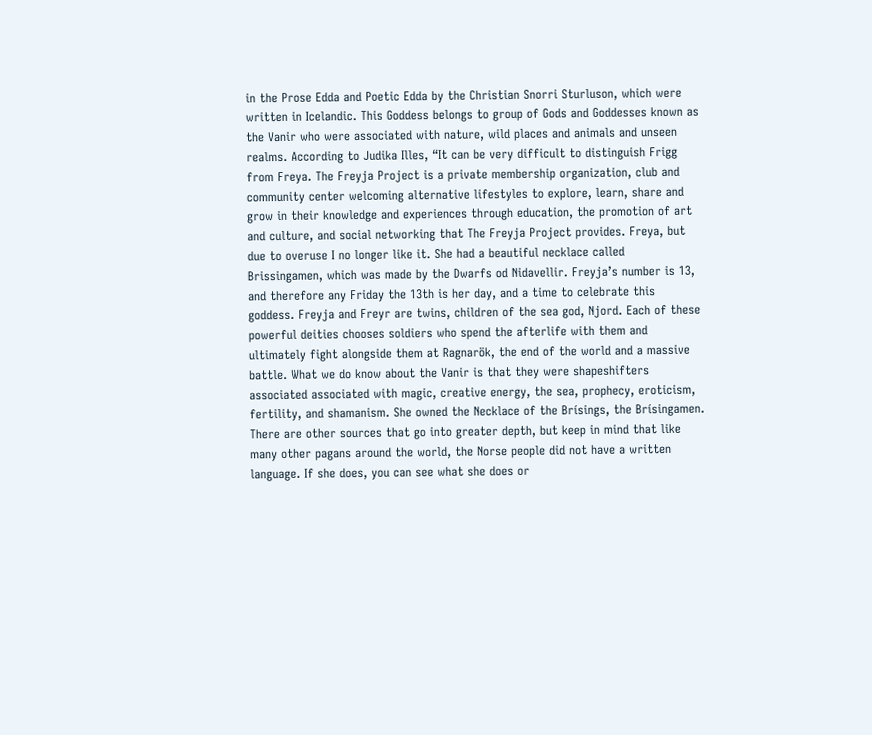in the Prose Edda and Poetic Edda by the Christian Snorri Sturluson, which were written in Icelandic. This Goddess belongs to group of Gods and Goddesses known as the Vanir who were associated with nature, wild places and animals and unseen realms. According to Judika Illes, “It can be very difficult to distinguish Frigg from Freya. The Freyja Project is a private membership organization, club and community center welcoming alternative lifestyles to explore, learn, share and grow in their knowledge and experiences through education, the promotion of art and culture, and social networking that The Freyja Project provides. Freya, but due to overuse I no longer like it. She had a beautiful necklace called Brissingamen, which was made by the Dwarfs od Nidavellir. Freyja’s number is 13, and therefore any Friday the 13th is her day, and a time to celebrate this goddess. Freyja and Freyr are twins, children of the sea god, Njord. Each of these powerful deities chooses soldiers who spend the afterlife with them and ultimately fight alongside them at Ragnarök, the end of the world and a massive battle. What we do know about the Vanir is that they were shapeshifters associated associated with magic, creative energy, the sea, prophecy, eroticism, fertility, and shamanism. She owned the Necklace of the Brísings, the Brísingamen. There are other sources that go into greater depth, but keep in mind that like many other pagans around the world, the Norse people did not have a written language. If she does, you can see what she does or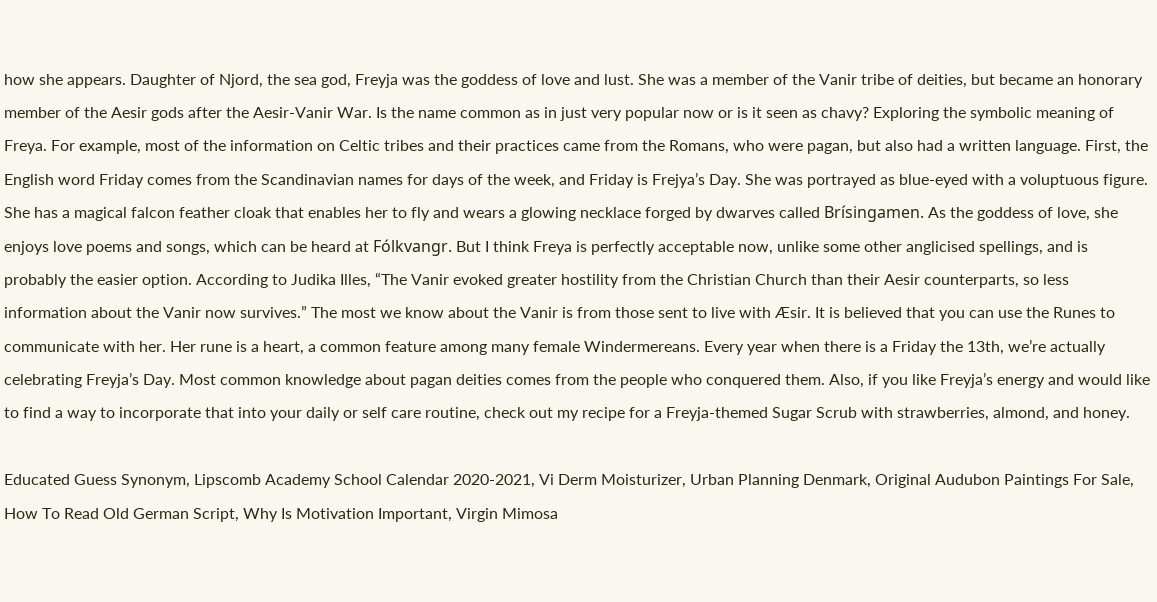how she appears. Daughter of Njord, the sea god, Freyja was the goddess of love and lust. She was a member of the Vanir tribe of deities, but became an honorary member of the Aesir gods after the Aesir-Vanir War. Is the name common as in just very popular now or is it seen as chavy? Exploring the symbolic meaning of Freya. For example, most of the information on Celtic tribes and their practices came from the Romans, who were pagan, but also had a written language. First, the English word Friday comes from the Scandinavian names for days of the week, and Friday is Frejya’s Day. She was portrayed as blue-eyed with a voluptuous figure. She has a magical falcon feather cloak that enables her to fly and wears a glowing necklace forged by dwarves called Brísingamen. As the goddess of love, she enjoys love poems and songs, which can be heard at Fólkvangr. But I think Freya is perfectly acceptable now, unlike some other anglicised spellings, and is probably the easier option. According to Judika Illes, “The Vanir evoked greater hostility from the Christian Church than their Aesir counterparts, so less information about the Vanir now survives.” The most we know about the Vanir is from those sent to live with Æsir. It is believed that you can use the Runes to communicate with her. Her rune is a heart, a common feature among many female Windermereans. Every year when there is a Friday the 13th, we’re actually celebrating Freyja’s Day. Most common knowledge about pagan deities comes from the people who conquered them. Also, if you like Freyja’s energy and would like to find a way to incorporate that into your daily or self care routine, check out my recipe for a Freyja-themed Sugar Scrub with strawberries, almond, and honey.

Educated Guess Synonym, Lipscomb Academy School Calendar 2020-2021, Vi Derm Moisturizer, Urban Planning Denmark, Original Audubon Paintings For Sale, How To Read Old German Script, Why Is Motivation Important, Virgin Mimosa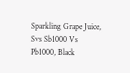Sparkling Grape Juice, Svs Sb1000 Vs Pb1000, Black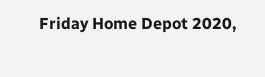Friday Home Depot 2020,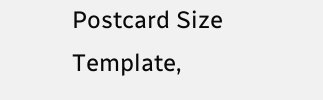Postcard Size Template,